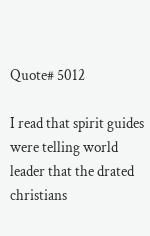Quote# 5012

I read that spirit guides were telling world leader that the drated christians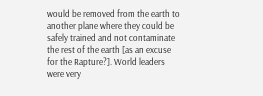would be removed from the earth to another plane where they could be safely trained and not contaminate the rest of the earth [as an excuse for the Rapture?]. World leaders were very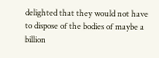delighted that they would not have to dispose of the bodies of maybe a billion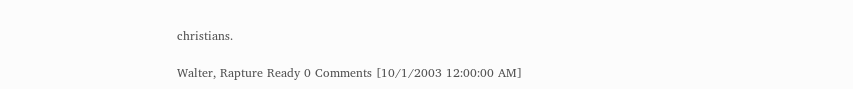christians.

Walter, Rapture Ready 0 Comments [10/1/2003 12:00:00 AM]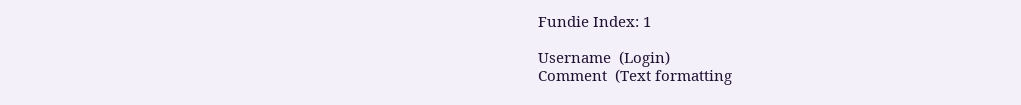Fundie Index: 1

Username  (Login)
Comment  (Text formatting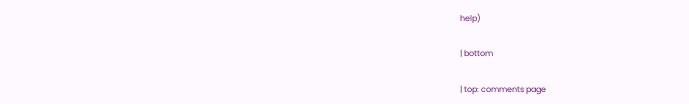help)

| bottom

| top: comments page